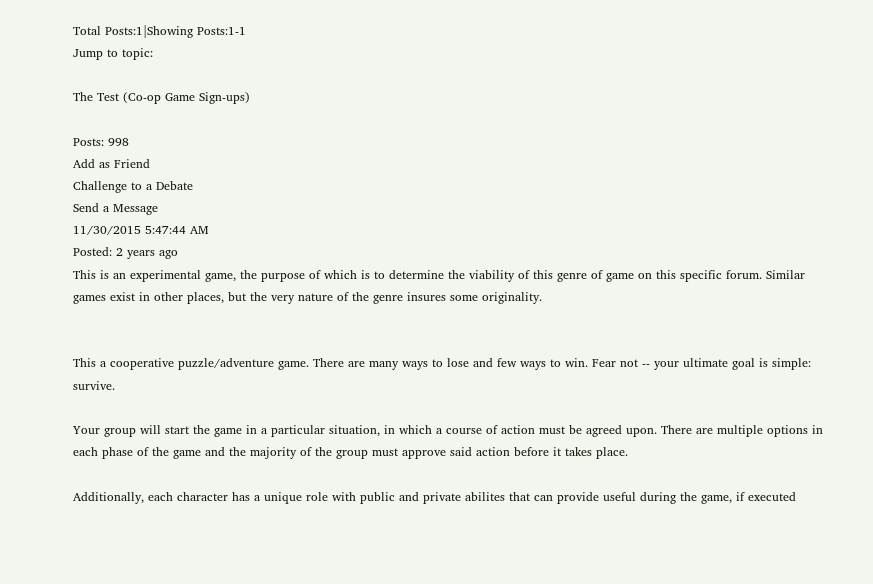Total Posts:1|Showing Posts:1-1
Jump to topic:

The Test (Co-op Game Sign-ups)

Posts: 998
Add as Friend
Challenge to a Debate
Send a Message
11/30/2015 5:47:44 AM
Posted: 2 years ago
This is an experimental game, the purpose of which is to determine the viability of this genre of game on this specific forum. Similar games exist in other places, but the very nature of the genre insures some originality.


This a cooperative puzzle/adventure game. There are many ways to lose and few ways to win. Fear not -- your ultimate goal is simple: survive.

Your group will start the game in a particular situation, in which a course of action must be agreed upon. There are multiple options in each phase of the game and the majority of the group must approve said action before it takes place.

Additionally, each character has a unique role with public and private abilites that can provide useful during the game, if executed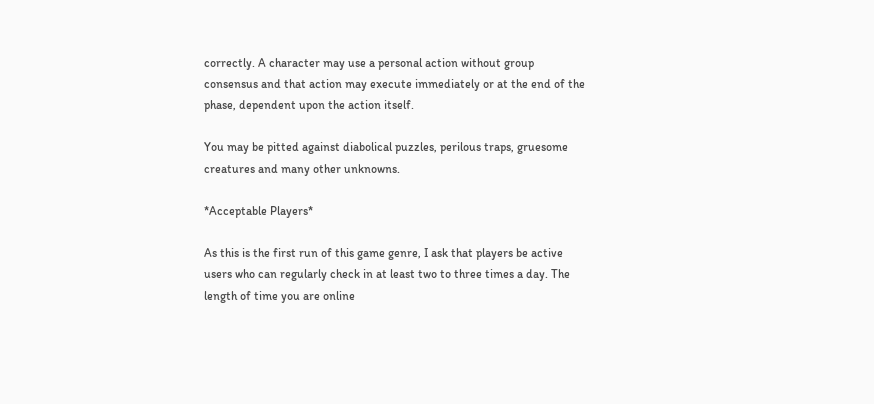correctly. A character may use a personal action without group consensus and that action may execute immediately or at the end of the phase, dependent upon the action itself.

You may be pitted against diabolical puzzles, perilous traps, gruesome creatures and many other unknowns.

*Acceptable Players*

As this is the first run of this game genre, I ask that players be active users who can regularly check in at least two to three times a day. The length of time you are online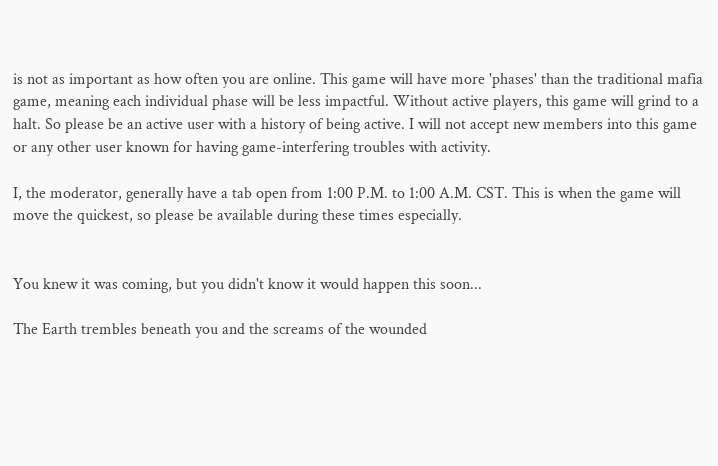is not as important as how often you are online. This game will have more 'phases' than the traditional mafia game, meaning each individual phase will be less impactful. Without active players, this game will grind to a halt. So please be an active user with a history of being active. I will not accept new members into this game or any other user known for having game-interfering troubles with activity.

I, the moderator, generally have a tab open from 1:00 P.M. to 1:00 A.M. CST. This is when the game will move the quickest, so please be available during these times especially.


You knew it was coming, but you didn't know it would happen this soon...

The Earth trembles beneath you and the screams of the wounded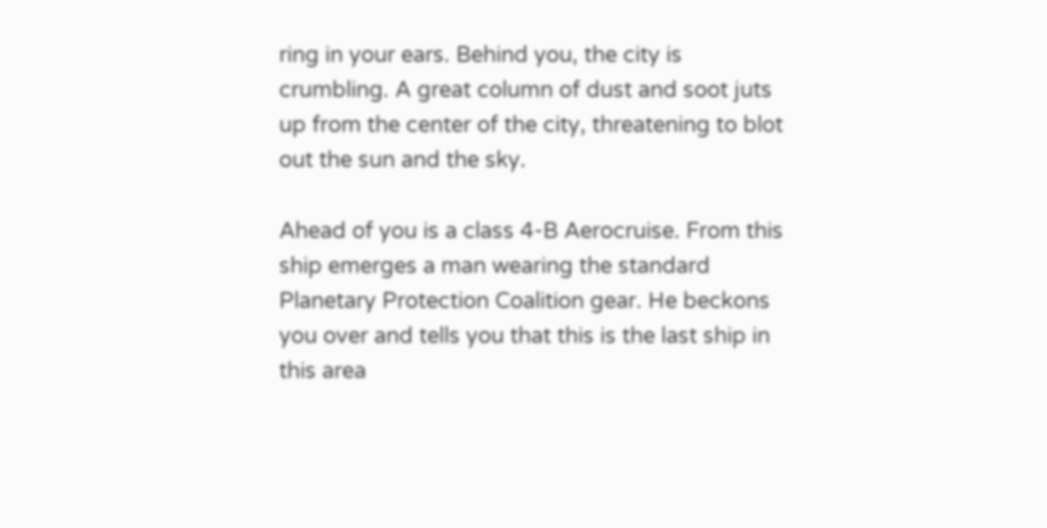ring in your ears. Behind you, the city is crumbling. A great column of dust and soot juts up from the center of the city, threatening to blot out the sun and the sky.

Ahead of you is a class 4-B Aerocruise. From this ship emerges a man wearing the standard Planetary Protection Coalition gear. He beckons you over and tells you that this is the last ship in this area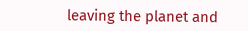leaving the planet and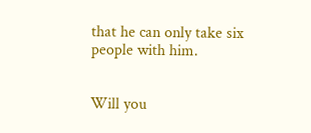that he can only take six people with him.


Will you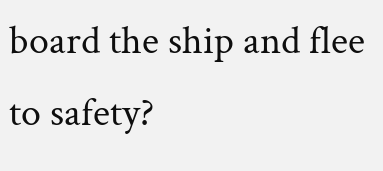board the ship and flee to safety?